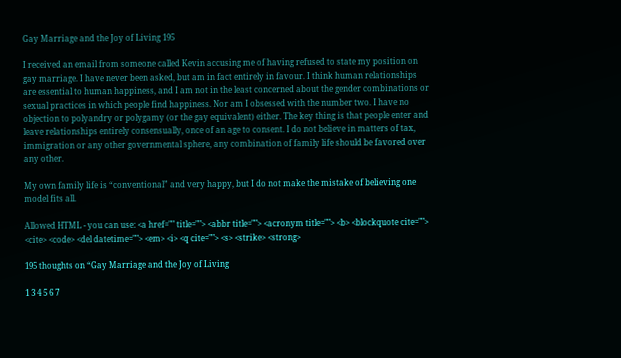Gay Marriage and the Joy of Living 195

I received an email from someone called Kevin accusing me of having refused to state my position on gay marriage. I have never been asked, but am in fact entirely in favour. I think human relationships are essential to human happiness, and I am not in the least concerned about the gender combinations or sexual practices in which people find happiness. Nor am I obsessed with the number two. I have no objection to polyandry or polygamy (or the gay equivalent) either. The key thing is that people enter and leave relationships entirely consensually, once of an age to consent. I do not believe in matters of tax, immigration or any other governmental sphere, any combination of family life should be favored over any other.

My own family life is “conventional” and very happy, but I do not make the mistake of believing one model fits all.

Allowed HTML - you can use: <a href="" title=""> <abbr title=""> <acronym title=""> <b> <blockquote cite=""> <cite> <code> <del datetime=""> <em> <i> <q cite=""> <s> <strike> <strong>

195 thoughts on “Gay Marriage and the Joy of Living

1 3 4 5 6 7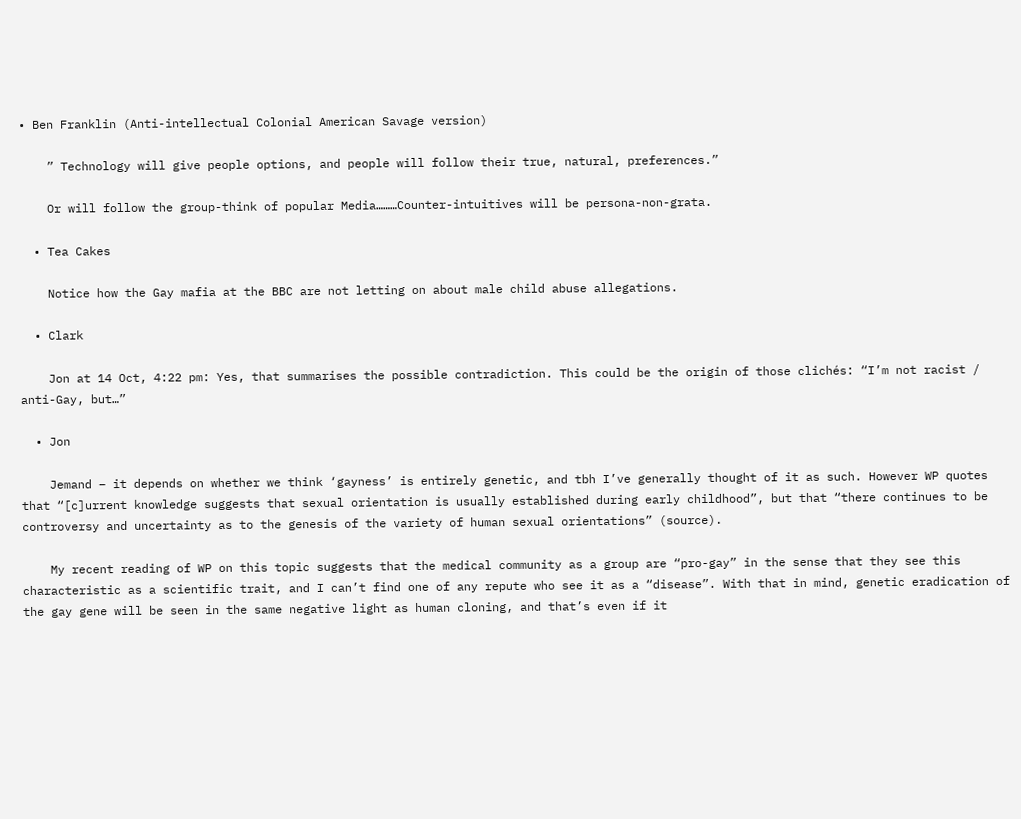• Ben Franklin (Anti-intellectual Colonial American Savage version)

    ” Technology will give people options, and people will follow their true, natural, preferences.”

    Or will follow the group-think of popular Media………Counter-intuitives will be persona-non-grata.

  • Tea Cakes

    Notice how the Gay mafia at the BBC are not letting on about male child abuse allegations.

  • Clark

    Jon at 14 Oct, 4:22 pm: Yes, that summarises the possible contradiction. This could be the origin of those clichés: “I’m not racist / anti-Gay, but…”

  • Jon

    Jemand – it depends on whether we think ‘gayness’ is entirely genetic, and tbh I’ve generally thought of it as such. However WP quotes that “[c]urrent knowledge suggests that sexual orientation is usually established during early childhood”, but that “there continues to be controversy and uncertainty as to the genesis of the variety of human sexual orientations” (source).

    My recent reading of WP on this topic suggests that the medical community as a group are “pro-gay” in the sense that they see this characteristic as a scientific trait, and I can’t find one of any repute who see it as a “disease”. With that in mind, genetic eradication of the gay gene will be seen in the same negative light as human cloning, and that’s even if it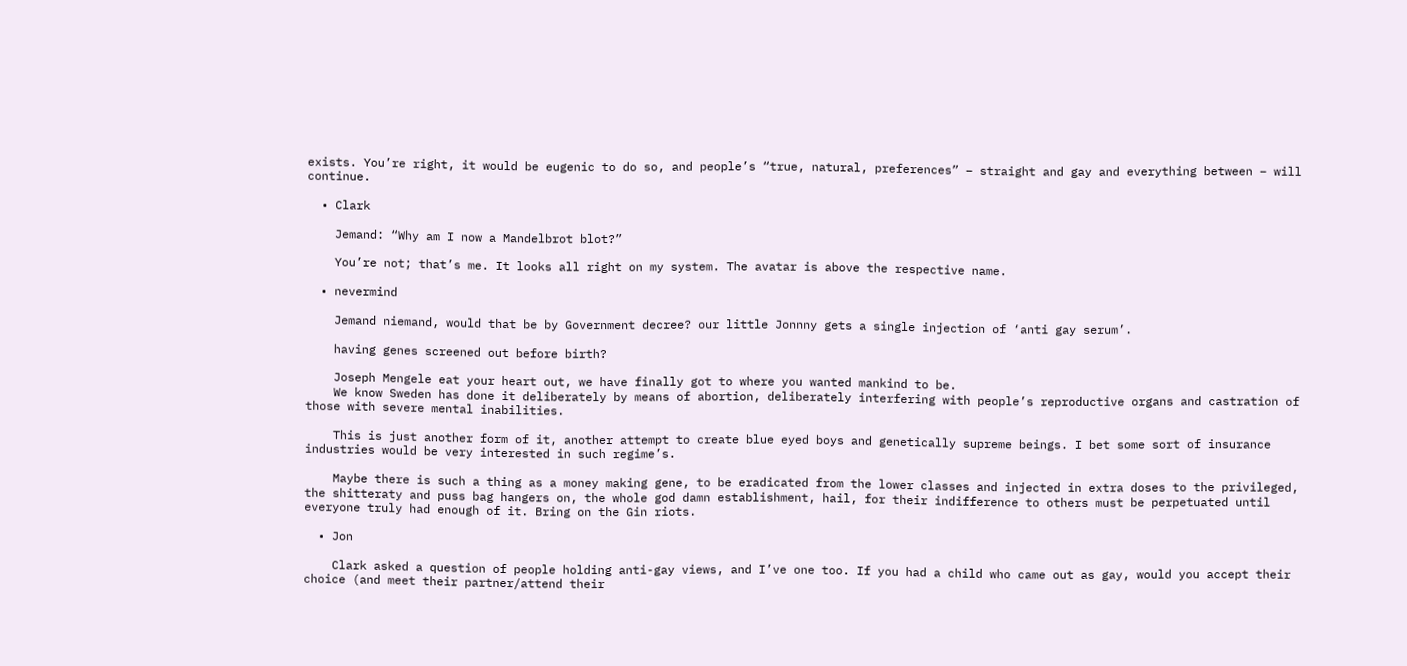exists. You’re right, it would be eugenic to do so, and people’s “true, natural, preferences” – straight and gay and everything between – will continue.

  • Clark

    Jemand: “Why am I now a Mandelbrot blot?”

    You’re not; that’s me. It looks all right on my system. The avatar is above the respective name.

  • nevermind

    Jemand niemand, would that be by Government decree? our little Jonnny gets a single injection of ‘anti gay serum’.

    having genes screened out before birth?

    Joseph Mengele eat your heart out, we have finally got to where you wanted mankind to be.
    We know Sweden has done it deliberately by means of abortion, deliberately interfering with people’s reproductive organs and castration of those with severe mental inabilities.

    This is just another form of it, another attempt to create blue eyed boys and genetically supreme beings. I bet some sort of insurance industries would be very interested in such regime’s.

    Maybe there is such a thing as a money making gene, to be eradicated from the lower classes and injected in extra doses to the privileged, the shitteraty and puss bag hangers on, the whole god damn establishment, hail, for their indifference to others must be perpetuated until everyone truly had enough of it. Bring on the Gin riots.

  • Jon

    Clark asked a question of people holding anti-gay views, and I’ve one too. If you had a child who came out as gay, would you accept their choice (and meet their partner/attend their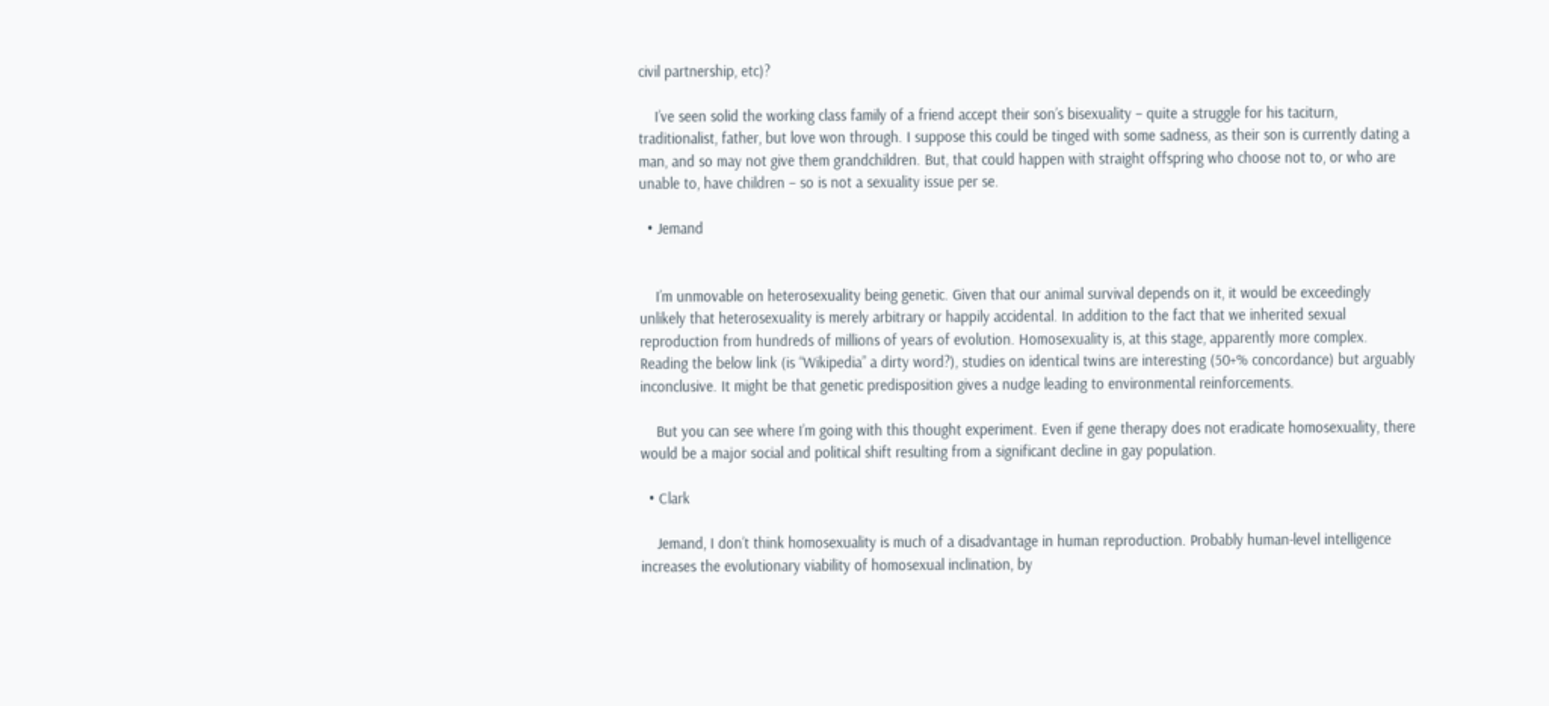civil partnership, etc)?

    I’ve seen solid the working class family of a friend accept their son’s bisexuality – quite a struggle for his taciturn, traditionalist, father, but love won through. I suppose this could be tinged with some sadness, as their son is currently dating a man, and so may not give them grandchildren. But, that could happen with straight offspring who choose not to, or who are unable to, have children – so is not a sexuality issue per se.

  • Jemand


    I’m unmovable on heterosexuality being genetic. Given that our animal survival depends on it, it would be exceedingly unlikely that heterosexuality is merely arbitrary or happily accidental. In addition to the fact that we inherited sexual reproduction from hundreds of millions of years of evolution. Homosexuality is, at this stage, apparently more complex. Reading the below link (is “Wikipedia” a dirty word?), studies on identical twins are interesting (50+% concordance) but arguably inconclusive. It might be that genetic predisposition gives a nudge leading to environmental reinforcements.

    But you can see where I’m going with this thought experiment. Even if gene therapy does not eradicate homosexuality, there would be a major social and political shift resulting from a significant decline in gay population.

  • Clark

    Jemand, I don’t think homosexuality is much of a disadvantage in human reproduction. Probably human-level intelligence increases the evolutionary viability of homosexual inclination, by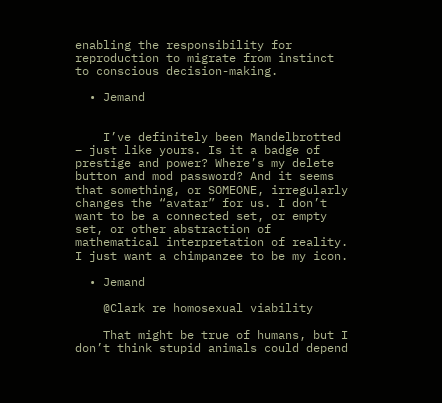enabling the responsibility for reproduction to migrate from instinct to conscious decision-making.

  • Jemand


    I’ve definitely been Mandelbrotted – just like yours. Is it a badge of prestige and power? Where’s my delete button and mod password? And it seems that something, or SOMEONE, irregularly changes the “avatar” for us. I don’t want to be a connected set, or empty set, or other abstraction of mathematical interpretation of reality. I just want a chimpanzee to be my icon.

  • Jemand

    @Clark re homosexual viability

    That might be true of humans, but I don’t think stupid animals could depend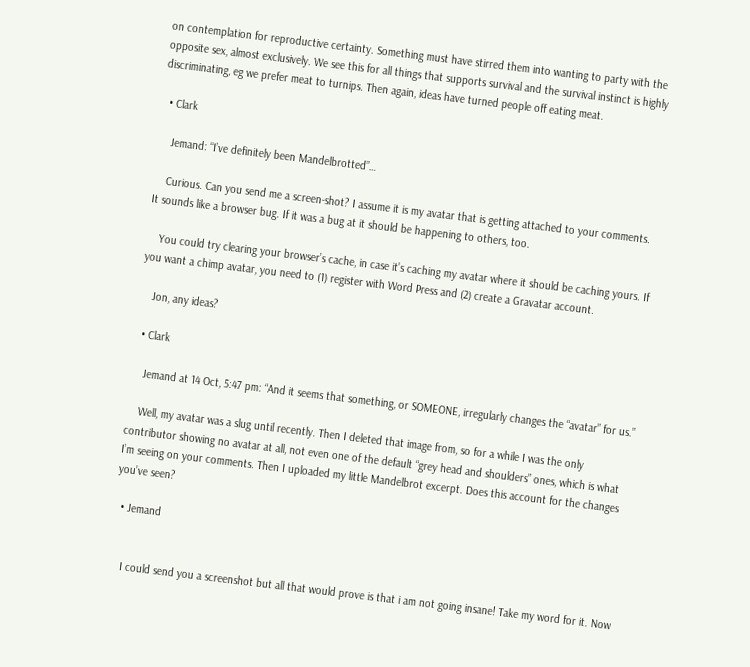on contemplation for reproductive certainty. Something must have stirred them into wanting to party with the opposite sex, almost exclusively. We see this for all things that supports survival and the survival instinct is highly discriminating, eg we prefer meat to turnips. Then again, ideas have turned people off eating meat.

  • Clark

    Jemand: “I’ve definitely been Mandelbrotted”…

    Curious. Can you send me a screen-shot? I assume it is my avatar that is getting attached to your comments. It sounds like a browser bug. If it was a bug at it should be happening to others, too.

    You could try clearing your browser’s cache, in case it’s caching my avatar where it should be caching yours. If you want a chimp avatar, you need to (1) register with Word Press and (2) create a Gravatar account.

    Jon, any ideas?

  • Clark

    Jemand at 14 Oct, 5:47 pm: “And it seems that something, or SOMEONE, irregularly changes the “avatar” for us.”

    Well, my avatar was a slug until recently. Then I deleted that image from, so for a while I was the only contributor showing no avatar at all, not even one of the default “grey head and shoulders” ones, which is what I’m seeing on your comments. Then I uploaded my little Mandelbrot excerpt. Does this account for the changes you’ve seen?

  • Jemand


    I could send you a screenshot but all that would prove is that i am not going insane! Take my word for it. Now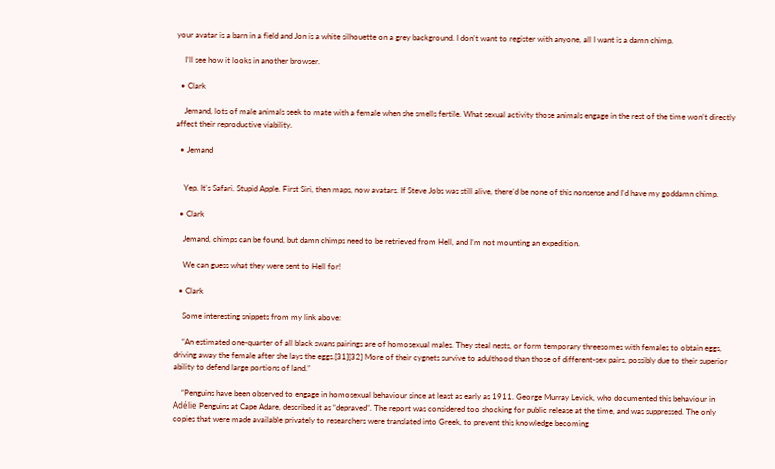your avatar is a barn in a field and Jon is a white silhouette on a grey background. I don’t want to register with anyone, all I want is a damn chimp.

    I’ll see how it looks in another browser.

  • Clark

    Jemand, lots of male animals seek to mate with a female when she smells fertile. What sexual activity those animals engage in the rest of the time won’t directly affect their reproductive viability.

  • Jemand


    Yep. It’s Safari. Stupid Apple. First Siri, then maps, now avatars. If Steve Jobs was still alive, there’d be none of this nonsense and I’d have my goddamn chimp.

  • Clark

    Jemand, chimps can be found, but damn chimps need to be retrieved from Hell, and I’m not mounting an expedition.

    We can guess what they were sent to Hell for!

  • Clark

    Some interesting snippets from my link above:

    “An estimated one-quarter of all black swans pairings are of homosexual males. They steal nests, or form temporary threesomes with females to obtain eggs, driving away the female after she lays the eggs.[31][32] More of their cygnets survive to adulthood than those of different-sex pairs, possibly due to their superior ability to defend large portions of land.”

    “Penguins have been observed to engage in homosexual behaviour since at least as early as 1911. George Murray Levick, who documented this behaviour in Adélie Penguins at Cape Adare, described it as “depraved”. The report was considered too shocking for public release at the time, and was suppressed. The only copies that were made available privately to researchers were translated into Greek, to prevent this knowledge becoming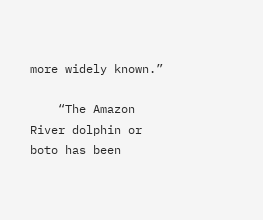more widely known.”

    “The Amazon River dolphin or boto has been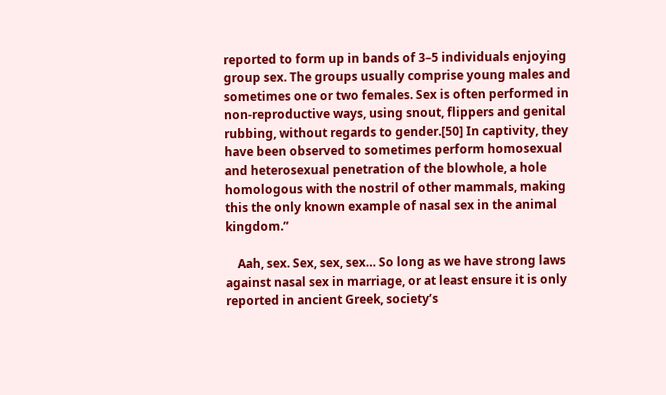reported to form up in bands of 3–5 individuals enjoying group sex. The groups usually comprise young males and sometimes one or two females. Sex is often performed in non-reproductive ways, using snout, flippers and genital rubbing, without regards to gender.[50] In captivity, they have been observed to sometimes perform homosexual and heterosexual penetration of the blowhole, a hole homologous with the nostril of other mammals, making this the only known example of nasal sex in the animal kingdom.”

    Aah, sex. Sex, sex, sex… So long as we have strong laws against nasal sex in marriage, or at least ensure it is only reported in ancient Greek, society’s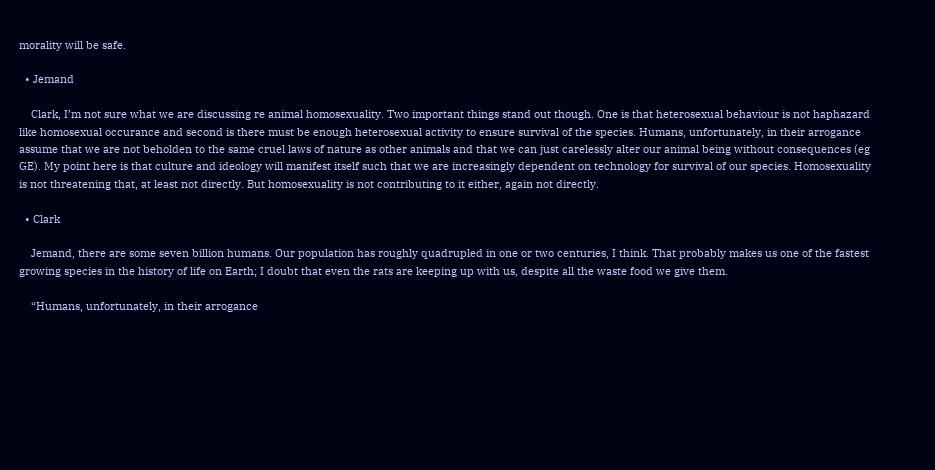morality will be safe.

  • Jemand

    Clark, I’m not sure what we are discussing re animal homosexuality. Two important things stand out though. One is that heterosexual behaviour is not haphazard like homosexual occurance and second is there must be enough heterosexual activity to ensure survival of the species. Humans, unfortunately, in their arrogance assume that we are not beholden to the same cruel laws of nature as other animals and that we can just carelessly alter our animal being without consequences (eg GE). My point here is that culture and ideology will manifest itself such that we are increasingly dependent on technology for survival of our species. Homosexuality is not threatening that, at least not directly. But homosexuality is not contributing to it either, again not directly.

  • Clark

    Jemand, there are some seven billion humans. Our population has roughly quadrupled in one or two centuries, I think. That probably makes us one of the fastest growing species in the history of life on Earth; I doubt that even the rats are keeping up with us, despite all the waste food we give them.

    “Humans, unfortunately, in their arrogance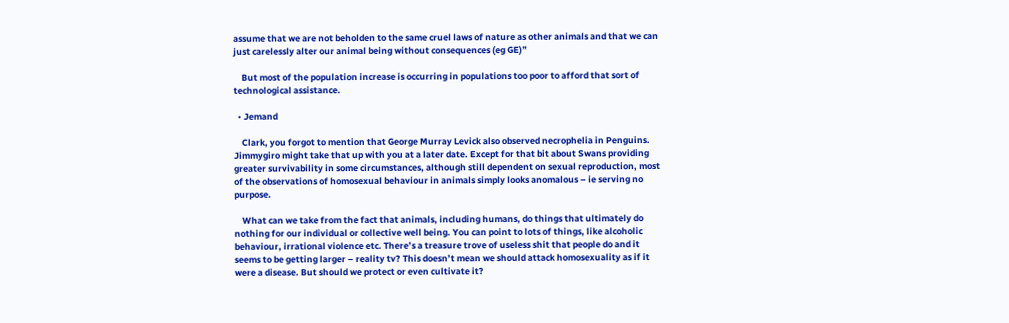assume that we are not beholden to the same cruel laws of nature as other animals and that we can just carelessly alter our animal being without consequences (eg GE)”

    But most of the population increase is occurring in populations too poor to afford that sort of technological assistance.

  • Jemand

    Clark, you forgot to mention that George Murray Levick also observed necrophelia in Penguins. Jimmygiro might take that up with you at a later date. Except for that bit about Swans providing greater survivability in some circumstances, although still dependent on sexual reproduction, most of the observations of homosexual behaviour in animals simply looks anomalous – ie serving no purpose.

    What can we take from the fact that animals, including humans, do things that ultimately do nothing for our individual or collective well being. You can point to lots of things, like alcoholic behaviour, irrational violence etc. There’s a treasure trove of useless shit that people do and it seems to be getting larger – reality tv? This doesn’t mean we should attack homosexuality as if it were a disease. But should we protect or even cultivate it?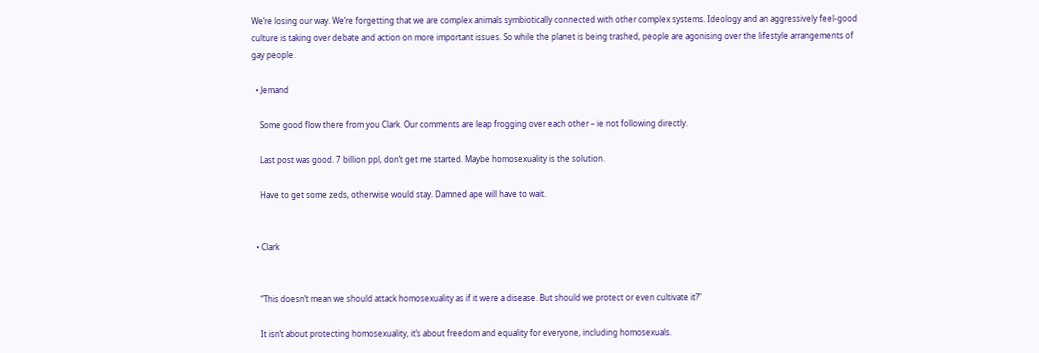We’re losing our way. We’re forgetting that we are complex animals symbiotically connected with other complex systems. Ideology and an aggressively feel-good culture is taking over debate and action on more important issues. So while the planet is being trashed, people are agonising over the lifestyle arrangements of gay people.

  • Jemand

    Some good flow there from you Clark. Our comments are leap frogging over each other – ie not following directly.

    Last post was good. 7 billion ppl, don’t get me started. Maybe homosexuality is the solution.

    Have to get some zeds, otherwise would stay. Damned ape will have to wait.


  • Clark


    “This doesn’t mean we should attack homosexuality as if it were a disease. But should we protect or even cultivate it?”

    It isn’t about protecting homosexuality, it’s about freedom and equality for everyone, including homosexuals.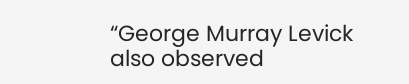“George Murray Levick also observed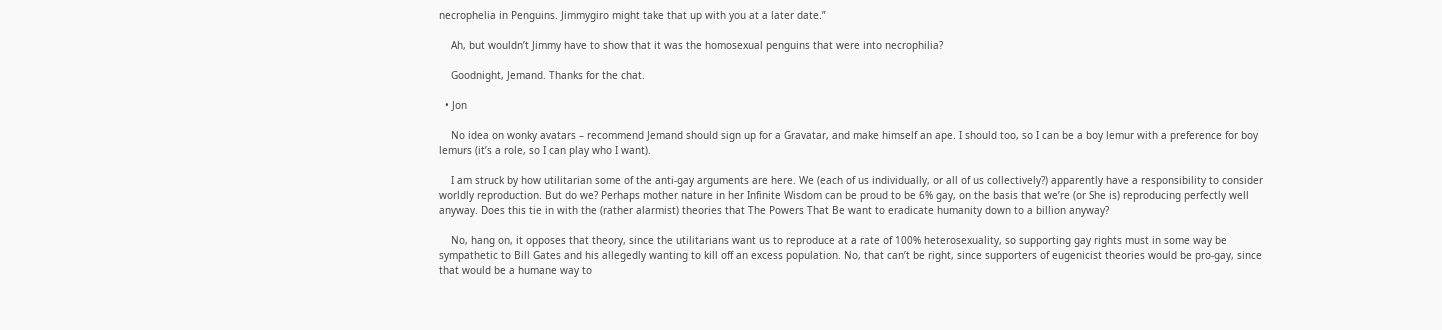necrophelia in Penguins. Jimmygiro might take that up with you at a later date.”

    Ah, but wouldn’t Jimmy have to show that it was the homosexual penguins that were into necrophilia?

    Goodnight, Jemand. Thanks for the chat.

  • Jon

    No idea on wonky avatars – recommend Jemand should sign up for a Gravatar, and make himself an ape. I should too, so I can be a boy lemur with a preference for boy lemurs (it’s a role, so I can play who I want).

    I am struck by how utilitarian some of the anti-gay arguments are here. We (each of us individually, or all of us collectively?) apparently have a responsibility to consider worldly reproduction. But do we? Perhaps mother nature in her Infinite Wisdom can be proud to be 6% gay, on the basis that we’re (or She is) reproducing perfectly well anyway. Does this tie in with the (rather alarmist) theories that The Powers That Be want to eradicate humanity down to a billion anyway?

    No, hang on, it opposes that theory, since the utilitarians want us to reproduce at a rate of 100% heterosexuality, so supporting gay rights must in some way be sympathetic to Bill Gates and his allegedly wanting to kill off an excess population. No, that can’t be right, since supporters of eugenicist theories would be pro-gay, since that would be a humane way to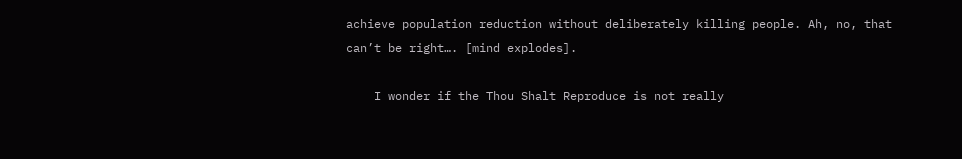achieve population reduction without deliberately killing people. Ah, no, that can’t be right…. [mind explodes].

    I wonder if the Thou Shalt Reproduce is not really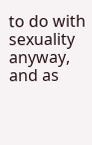to do with sexuality anyway, and as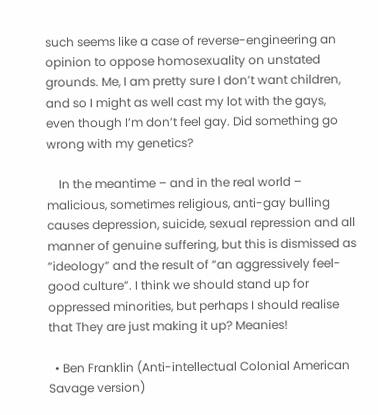such seems like a case of reverse-engineering an opinion to oppose homosexuality on unstated grounds. Me, I am pretty sure I don’t want children, and so I might as well cast my lot with the gays, even though I’m don’t feel gay. Did something go wrong with my genetics?

    In the meantime – and in the real world – malicious, sometimes religious, anti-gay bulling causes depression, suicide, sexual repression and all manner of genuine suffering, but this is dismissed as “ideology” and the result of “an aggressively feel-good culture”. I think we should stand up for oppressed minorities, but perhaps I should realise that They are just making it up? Meanies!

  • Ben Franklin (Anti-intellectual Colonial American Savage version)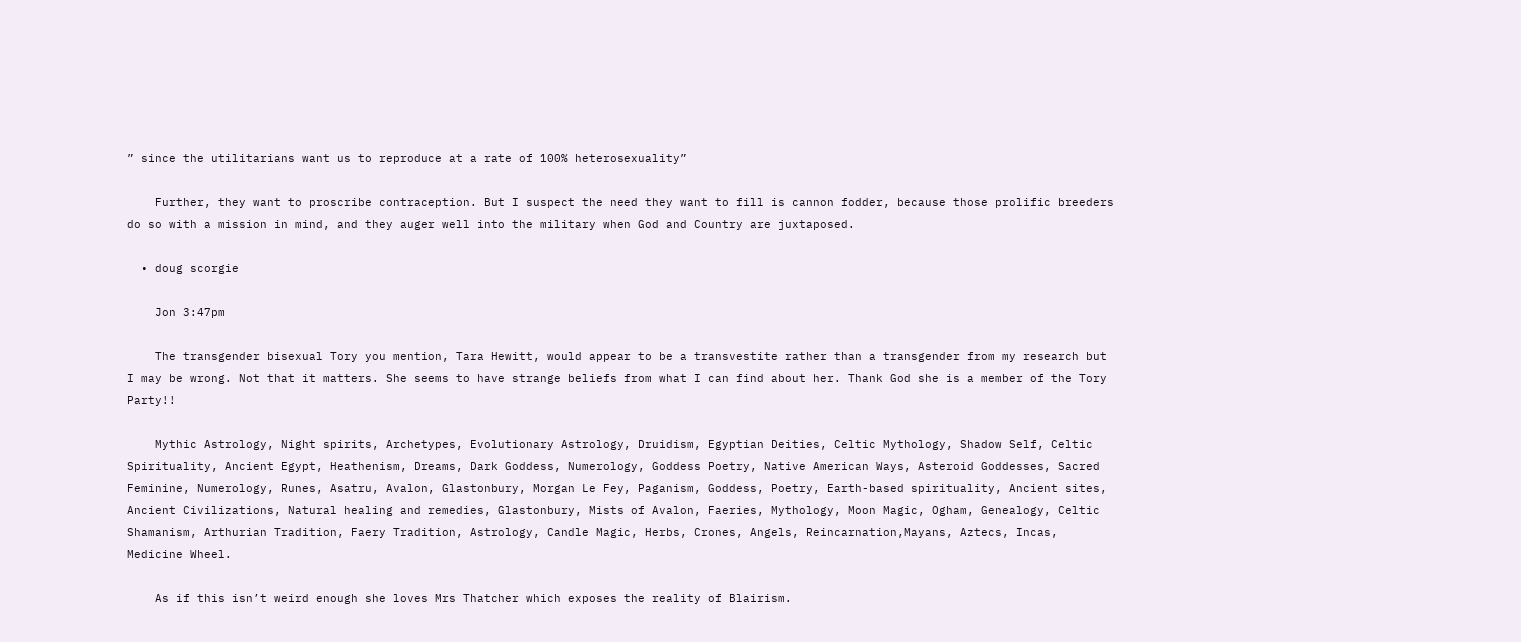” since the utilitarians want us to reproduce at a rate of 100% heterosexuality”

    Further, they want to proscribe contraception. But I suspect the need they want to fill is cannon fodder, because those prolific breeders do so with a mission in mind, and they auger well into the military when God and Country are juxtaposed.

  • doug scorgie

    Jon 3:47pm

    The transgender bisexual Tory you mention, Tara Hewitt, would appear to be a transvestite rather than a transgender from my research but I may be wrong. Not that it matters. She seems to have strange beliefs from what I can find about her. Thank God she is a member of the Tory Party!!

    Mythic Astrology, Night spirits, Archetypes, Evolutionary Astrology, Druidism, Egyptian Deities, Celtic Mythology, Shadow Self, Celtic Spirituality, Ancient Egypt, Heathenism, Dreams, Dark Goddess, Numerology, Goddess Poetry, Native American Ways, Asteroid Goddesses, Sacred Feminine, Numerology, Runes, Asatru, Avalon, Glastonbury, Morgan Le Fey, Paganism, Goddess, Poetry, Earth-based spirituality, Ancient sites, Ancient Civilizations, Natural healing and remedies, Glastonbury, Mists of Avalon, Faeries, Mythology, Moon Magic, Ogham, Genealogy, Celtic Shamanism, Arthurian Tradition, Faery Tradition, Astrology, Candle Magic, Herbs, Crones, Angels, Reincarnation,Mayans, Aztecs, Incas, Medicine Wheel.

    As if this isn’t weird enough she loves Mrs Thatcher which exposes the reality of Blairism.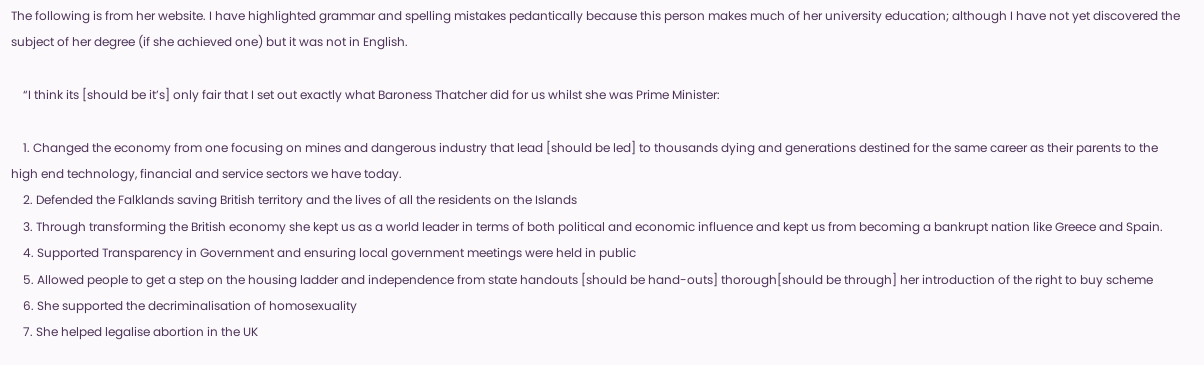The following is from her website. I have highlighted grammar and spelling mistakes pedantically because this person makes much of her university education; although I have not yet discovered the subject of her degree (if she achieved one) but it was not in English.

    “I think its [should be it’s] only fair that I set out exactly what Baroness Thatcher did for us whilst she was Prime Minister:

    1. Changed the economy from one focusing on mines and dangerous industry that lead [should be led] to thousands dying and generations destined for the same career as their parents to the high end technology, financial and service sectors we have today.
    2. Defended the Falklands saving British territory and the lives of all the residents on the Islands
    3. Through transforming the British economy she kept us as a world leader in terms of both political and economic influence and kept us from becoming a bankrupt nation like Greece and Spain.
    4. Supported Transparency in Government and ensuring local government meetings were held in public
    5. Allowed people to get a step on the housing ladder and independence from state handouts [should be hand-outs] thorough[should be through] her introduction of the right to buy scheme
    6. She supported the decriminalisation of homosexuality
    7. She helped legalise abortion in the UK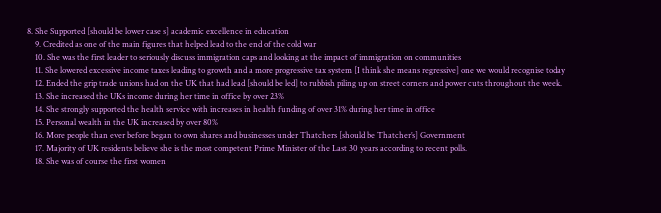8. She Supported [should be lower case s] academic excellence in education
    9. Credited as one of the main figures that helped lead to the end of the cold war
    10. She was the first leader to seriously discuss immigration caps and looking at the impact of immigration on communities
    11. She lowered excessive income taxes leading to growth and a more progressive tax system [I think she means regressive] one we would recognise today
    12. Ended the grip trade unions had on the UK that had lead [should be led] to rubbish piling up on street corners and power cuts throughout the week.
    13. She increased the UKs income during her time in office by over 23%
    14. She strongly supported the health service with increases in health funding of over 31% during her time in office
    15. Personal wealth in the UK increased by over 80%
    16. More people than ever before began to own shares and businesses under Thatchers [should be Thatcher’s] Government
    17. Majority of UK residents believe she is the most competent Prime Minister of the Last 30 years according to recent polls.
    18. She was of course the first women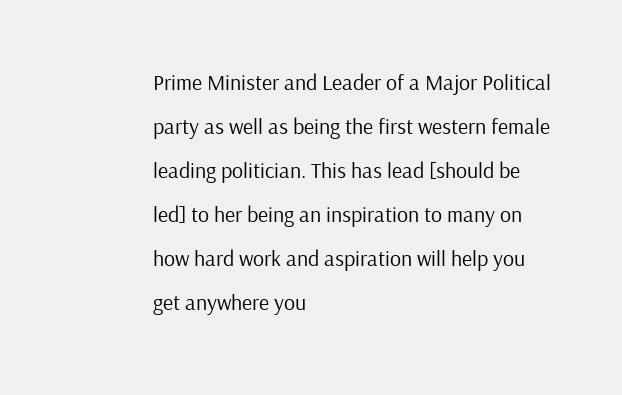Prime Minister and Leader of a Major Political party as well as being the first western female leading politician. This has lead [should be led] to her being an inspiration to many on how hard work and aspiration will help you get anywhere you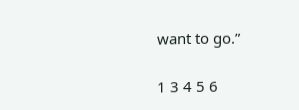want to go.”

1 3 4 5 6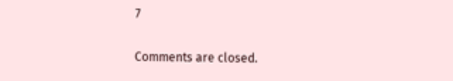7

Comments are closed.